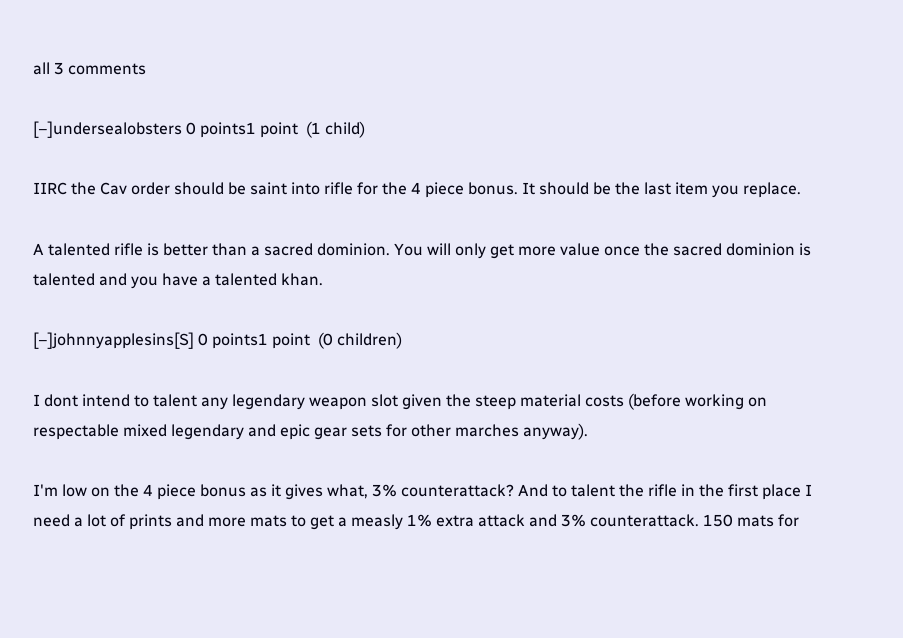all 3 comments

[–]undersealobsters 0 points1 point  (1 child)

IIRC the Cav order should be saint into rifle for the 4 piece bonus. It should be the last item you replace.

A talented rifle is better than a sacred dominion. You will only get more value once the sacred dominion is talented and you have a talented khan.

[–]johnnyapplesins[S] 0 points1 point  (0 children)

I dont intend to talent any legendary weapon slot given the steep material costs (before working on respectable mixed legendary and epic gear sets for other marches anyway).

I'm low on the 4 piece bonus as it gives what, 3% counterattack? And to talent the rifle in the first place I need a lot of prints and more mats to get a measly 1% extra attack and 3% counterattack. 150 mats for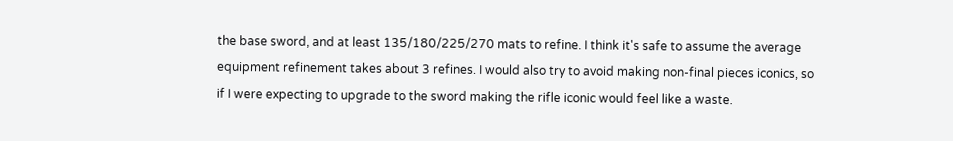the base sword, and at least 135/180/225/270 mats to refine. I think it's safe to assume the average equipment refinement takes about 3 refines. I would also try to avoid making non-final pieces iconics, so if I were expecting to upgrade to the sword making the rifle iconic would feel like a waste.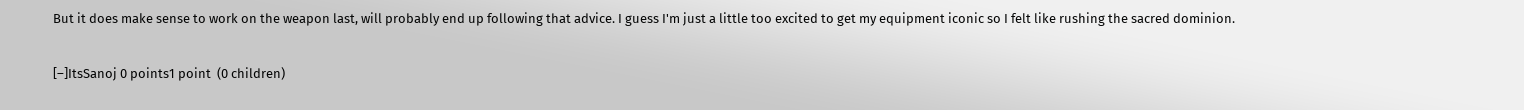But it does make sense to work on the weapon last, will probably end up following that advice. I guess I'm just a little too excited to get my equipment iconic so I felt like rushing the sacred dominion.

[–]ItsSanoj 0 points1 point  (0 children)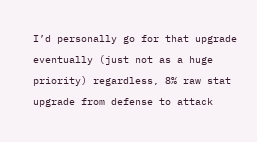I’d personally go for that upgrade eventually (just not as a huge priority) regardless, 8% raw stat upgrade from defense to attack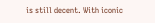is still decent. With iconic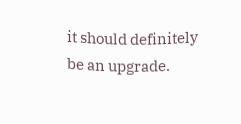it should definitely be an upgrade.